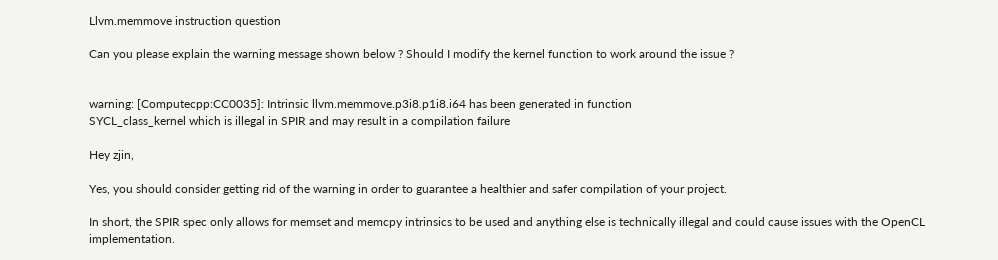Llvm.memmove instruction question

Can you please explain the warning message shown below ? Should I modify the kernel function to work around the issue ?


warning: [Computecpp:CC0035]: Intrinsic llvm.memmove.p3i8.p1i8.i64 has been generated in function
SYCL_class_kernel which is illegal in SPIR and may result in a compilation failure

Hey zjin,

Yes, you should consider getting rid of the warning in order to guarantee a healthier and safer compilation of your project.

In short, the SPIR spec only allows for memset and memcpy intrinsics to be used and anything else is technically illegal and could cause issues with the OpenCL implementation.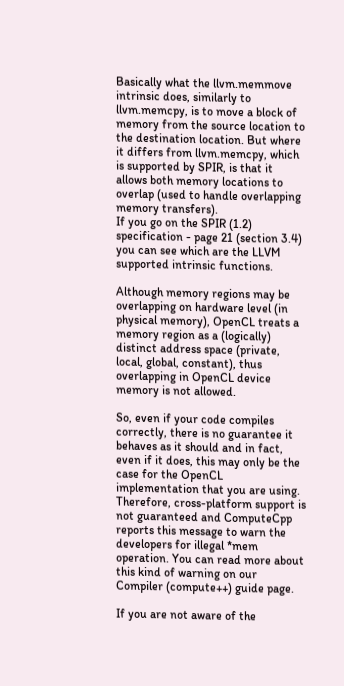Basically what the llvm.memmove intrinsic does, similarly to llvm.memcpy, is to move a block of memory from the source location to the destination location. But where it differs from llvm.memcpy, which is supported by SPIR, is that it allows both memory locations to overlap (used to handle overlapping memory transfers).
If you go on the SPIR (1.2) specification - page 21 (section 3.4) you can see which are the LLVM supported intrinsic functions.

Although memory regions may be overlapping on hardware level (in physical memory), OpenCL treats a memory region as a (logically) distinct address space (private, local, global, constant), thus overlapping in OpenCL device memory is not allowed.

So, even if your code compiles correctly, there is no guarantee it behaves as it should and in fact, even if it does, this may only be the case for the OpenCL implementation that you are using. Therefore, cross-platform support is not guaranteed and ComputeCpp reports this message to warn the developers for illegal *mem operation. You can read more about this kind of warning on our Compiler (compute++) guide page.

If you are not aware of the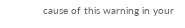cause of this warning in your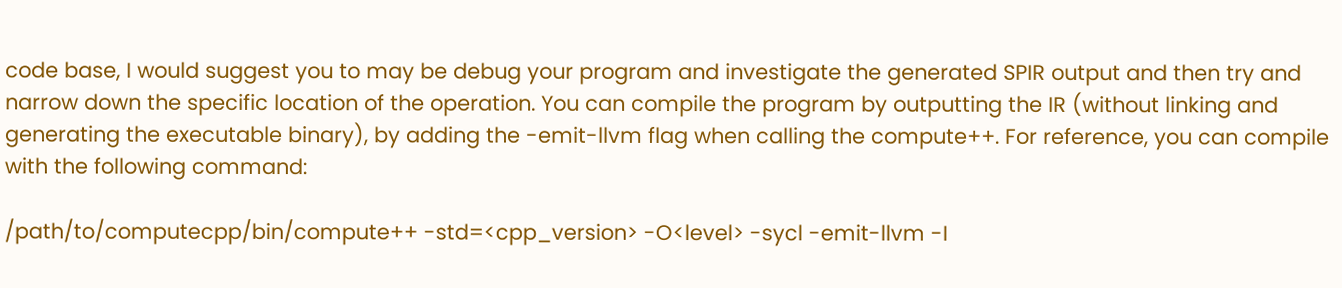code base, I would suggest you to may be debug your program and investigate the generated SPIR output and then try and narrow down the specific location of the operation. You can compile the program by outputting the IR (without linking and generating the executable binary), by adding the -emit-llvm flag when calling the compute++. For reference, you can compile with the following command:

/path/to/computecpp/bin/compute++ -std=<cpp_version> -O<level> -sycl -emit-llvm -I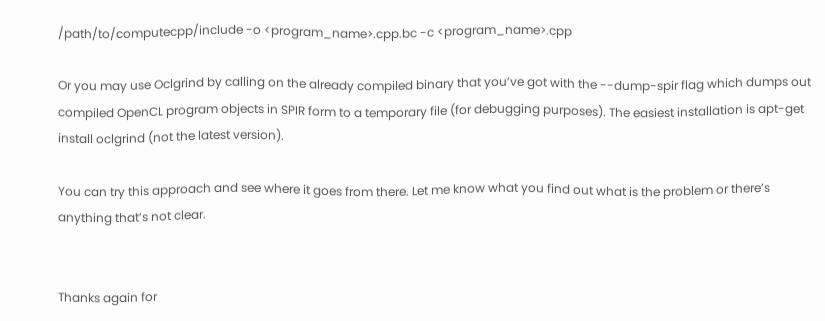/path/to/computecpp/include -o <program_name>.cpp.bc -c <program_name>.cpp

Or you may use Oclgrind by calling on the already compiled binary that you’ve got with the --dump-spir flag which dumps out compiled OpenCL program objects in SPIR form to a temporary file (for debugging purposes). The easiest installation is apt-get install oclgrind (not the latest version).

You can try this approach and see where it goes from there. Let me know what you find out what is the problem or there’s anything that’s not clear.


Thanks again for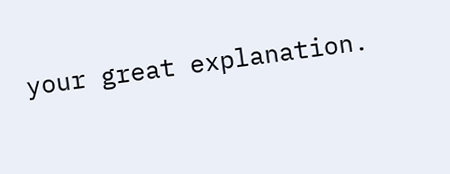your great explanation.